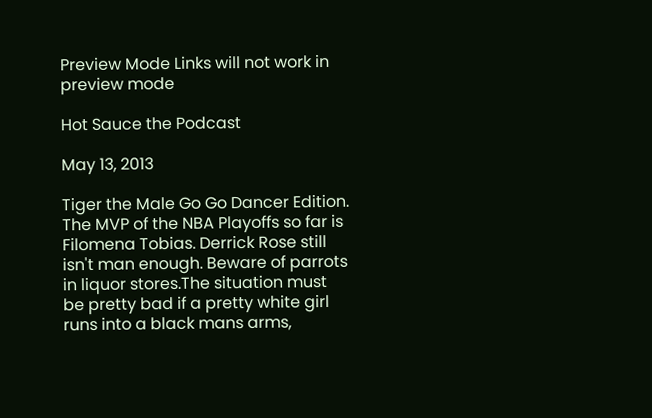Preview Mode Links will not work in preview mode

Hot Sauce the Podcast

May 13, 2013

Tiger the Male Go Go Dancer Edition. The MVP of the NBA Playoffs so far is Filomena Tobias. Derrick Rose still isn't man enough. Beware of parrots in liquor stores.The situation must be pretty bad if a pretty white girl runs into a black mans arms,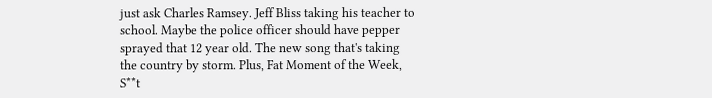just ask Charles Ramsey. Jeff Bliss taking his teacher to school. Maybe the police officer should have pepper sprayed that 12 year old. The new song that's taking the country by storm. Plus, Fat Moment of the Week, S**t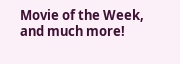Movie of the Week, and much more!